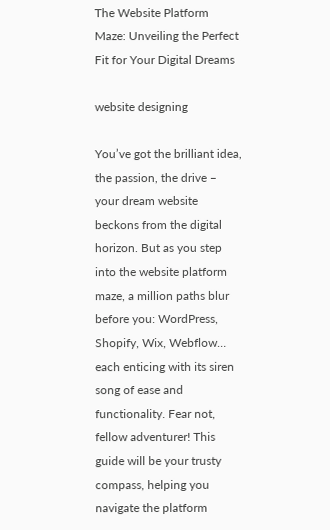The Website Platform Maze: Unveiling the Perfect Fit for Your Digital Dreams

website designing

You’ve got the brilliant idea, the passion, the drive – your dream website beckons from the digital horizon. But as you step into the website platform maze, a million paths blur before you: WordPress, Shopify, Wix, Webflow… each enticing with its siren song of ease and functionality. Fear not, fellow adventurer! This guide will be your trusty compass, helping you navigate the platform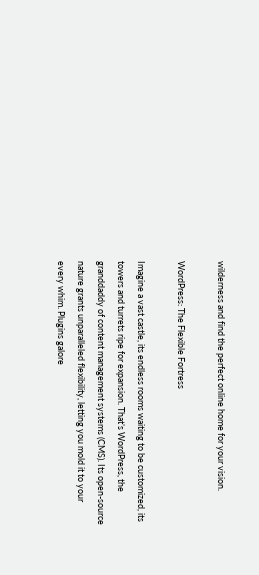wilderness and find the perfect online home for your vision.

WordPress: The Flexible Fortress

Imagine a vast castle, its endless rooms waiting to be customized, its towers and turrets ripe for expansion. That’s WordPress, the granddaddy of content management systems (CMS). Its open-source nature grants unparalleled flexibility, letting you mold it to your every whim. Plugins galore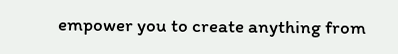empower you to create anything from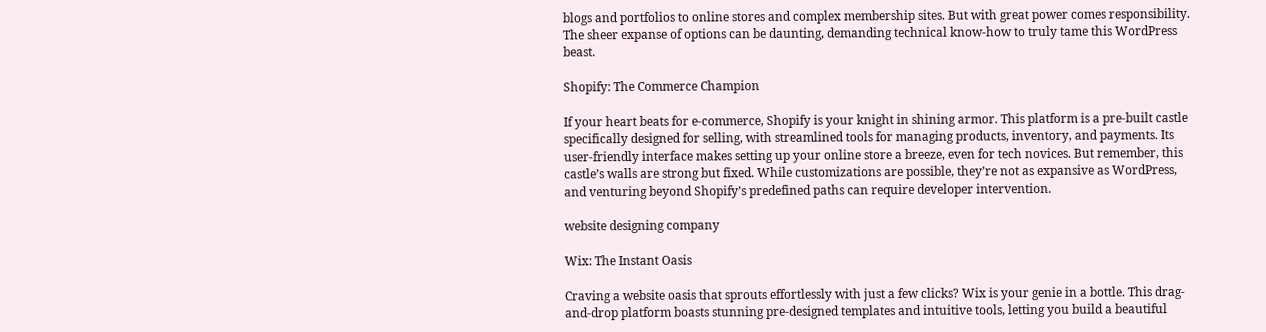blogs and portfolios to online stores and complex membership sites. But with great power comes responsibility. The sheer expanse of options can be daunting, demanding technical know-how to truly tame this WordPress beast.

Shopify: The Commerce Champion

If your heart beats for e-commerce, Shopify is your knight in shining armor. This platform is a pre-built castle specifically designed for selling, with streamlined tools for managing products, inventory, and payments. Its user-friendly interface makes setting up your online store a breeze, even for tech novices. But remember, this castle’s walls are strong but fixed. While customizations are possible, they’re not as expansive as WordPress, and venturing beyond Shopify’s predefined paths can require developer intervention.

website designing company

Wix: The Instant Oasis

Craving a website oasis that sprouts effortlessly with just a few clicks? Wix is your genie in a bottle. This drag-and-drop platform boasts stunning pre-designed templates and intuitive tools, letting you build a beautiful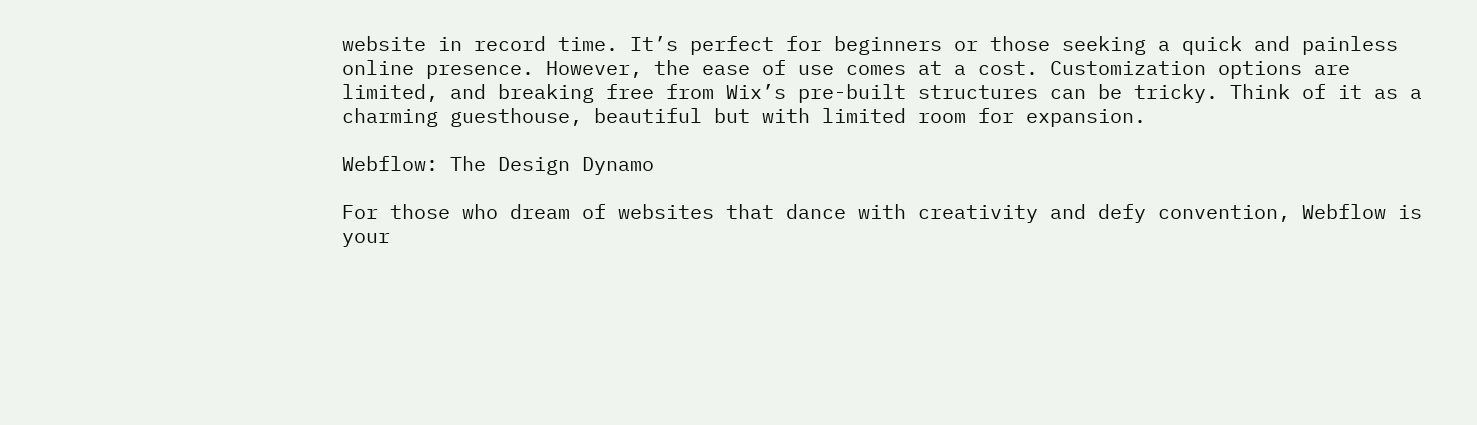website in record time. It’s perfect for beginners or those seeking a quick and painless online presence. However, the ease of use comes at a cost. Customization options are limited, and breaking free from Wix’s pre-built structures can be tricky. Think of it as a charming guesthouse, beautiful but with limited room for expansion.

Webflow: The Design Dynamo

For those who dream of websites that dance with creativity and defy convention, Webflow is your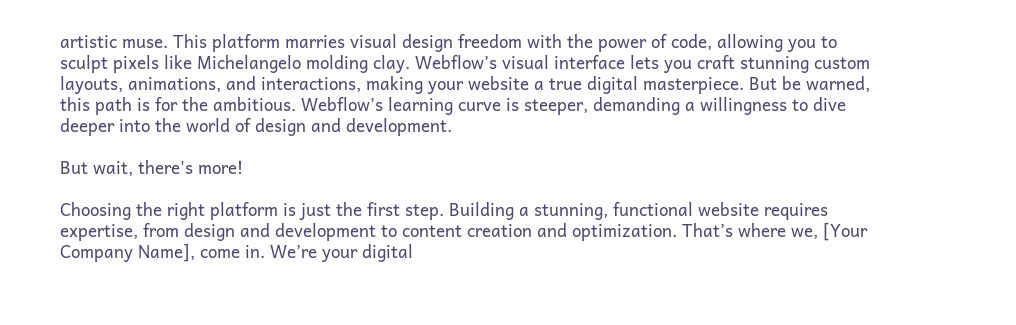artistic muse. This platform marries visual design freedom with the power of code, allowing you to sculpt pixels like Michelangelo molding clay. Webflow’s visual interface lets you craft stunning custom layouts, animations, and interactions, making your website a true digital masterpiece. But be warned, this path is for the ambitious. Webflow’s learning curve is steeper, demanding a willingness to dive deeper into the world of design and development.

But wait, there's more!

Choosing the right platform is just the first step. Building a stunning, functional website requires expertise, from design and development to content creation and optimization. That’s where we, [Your Company Name], come in. We’re your digital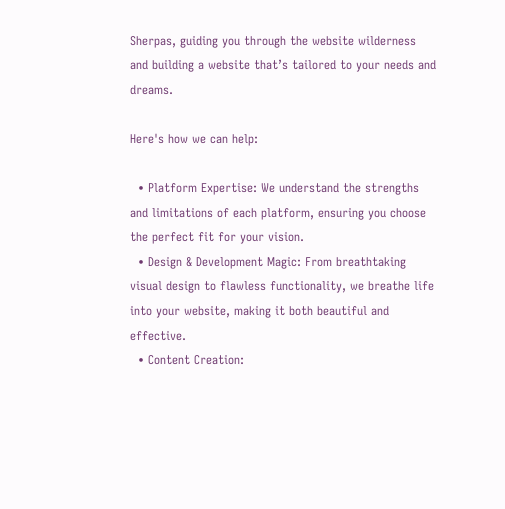Sherpas, guiding you through the website wilderness and building a website that’s tailored to your needs and dreams.

Here's how we can help:

  • Platform Expertise: We understand the strengths and limitations of each platform, ensuring you choose the perfect fit for your vision.
  • Design & Development Magic: From breathtaking visual design to flawless functionality, we breathe life into your website, making it both beautiful and effective.
  • Content Creation: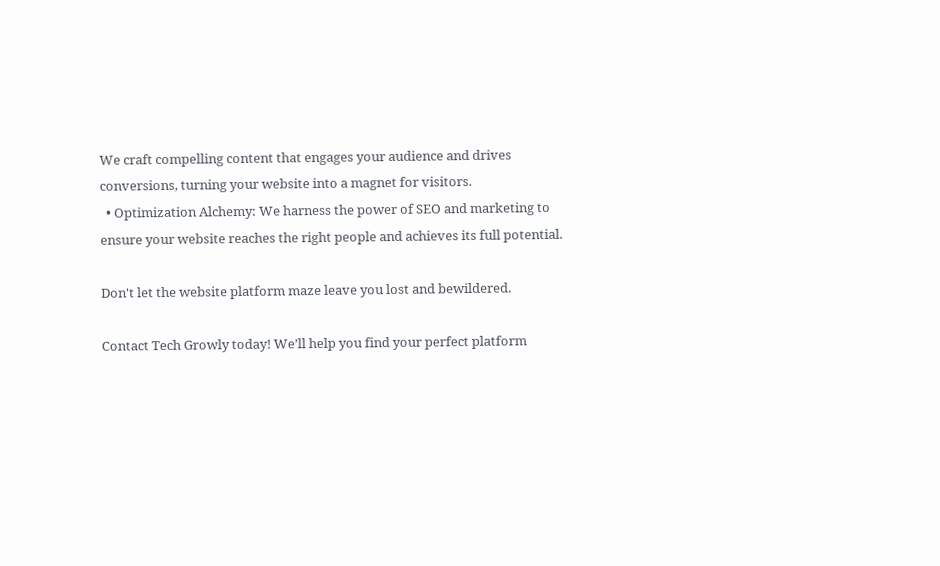We craft compelling content that engages your audience and drives conversions, turning your website into a magnet for visitors.
  • Optimization Alchemy: We harness the power of SEO and marketing to ensure your website reaches the right people and achieves its full potential.

Don't let the website platform maze leave you lost and bewildered.

Contact Tech Growly today! We’ll help you find your perfect platform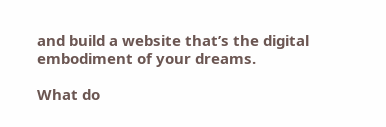and build a website that’s the digital embodiment of your dreams.

What do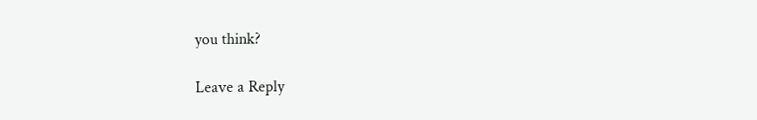you think?

Leave a Reply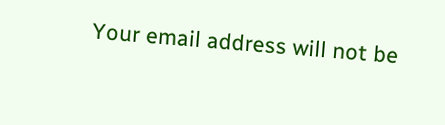Your email address will not be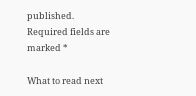published. Required fields are marked *

What to read next